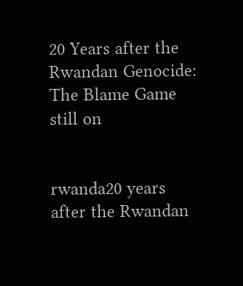20 Years after the Rwandan Genocide: The Blame Game still on


rwanda20 years after the Rwandan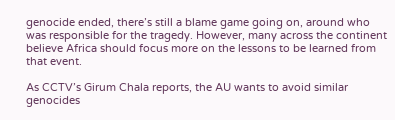genocide ended, there’s still a blame game going on, around who was responsible for the tragedy. However, many across the continent believe Africa should focus more on the lessons to be learned from that event.

As CCTV’s Girum Chala reports, the AU wants to avoid similar genocides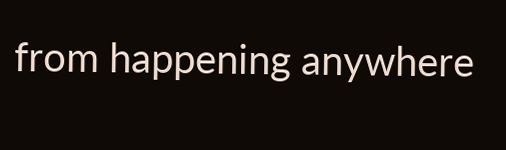from happening anywhere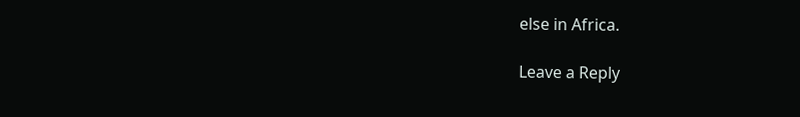else in Africa.

Leave a Reply